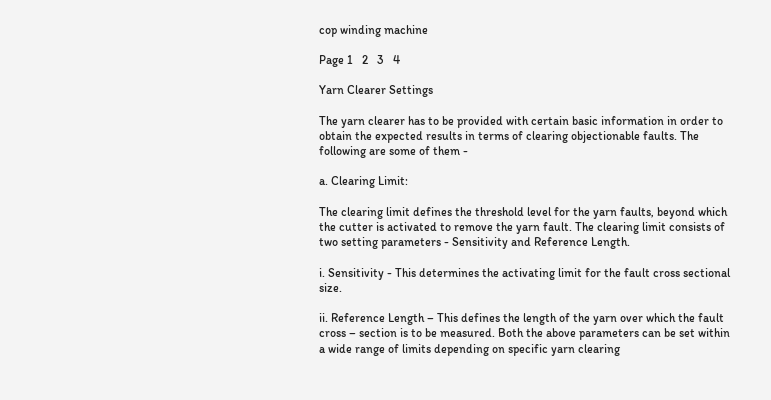cop winding machine

Page 1   2   3   4

Yarn Clearer Settings

The yarn clearer has to be provided with certain basic information in order to obtain the expected results in terms of clearing objectionable faults. The following are some of them -

a. Clearing Limit:

The clearing limit defines the threshold level for the yarn faults, beyond which the cutter is activated to remove the yarn fault. The clearing limit consists of two setting parameters - Sensitivity and Reference Length.

i. Sensitivity - This determines the activating limit for the fault cross sectional size.

ii. Reference Length – This defines the length of the yarn over which the fault cross – section is to be measured. Both the above parameters can be set within a wide range of limits depending on specific yarn clearing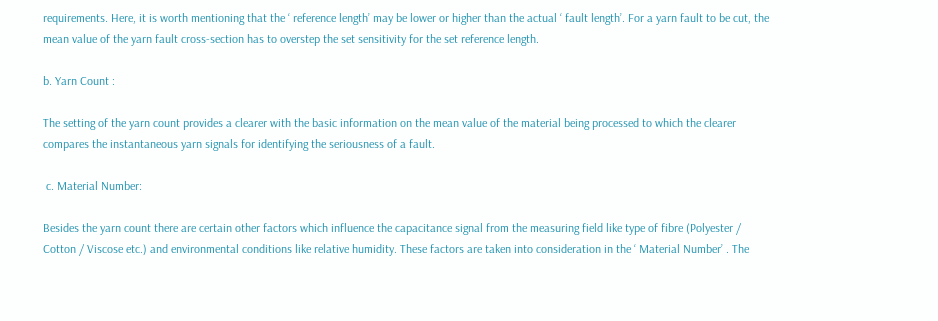requirements. Here, it is worth mentioning that the ‘ reference length’ may be lower or higher than the actual ‘ fault length’. For a yarn fault to be cut, the mean value of the yarn fault cross-section has to overstep the set sensitivity for the set reference length.

b. Yarn Count :

The setting of the yarn count provides a clearer with the basic information on the mean value of the material being processed to which the clearer compares the instantaneous yarn signals for identifying the seriousness of a fault.

 c. Material Number:

Besides the yarn count there are certain other factors which influence the capacitance signal from the measuring field like type of fibre (Polyester / Cotton / Viscose etc.) and environmental conditions like relative humidity. These factors are taken into consideration in the ‘ Material Number’ . The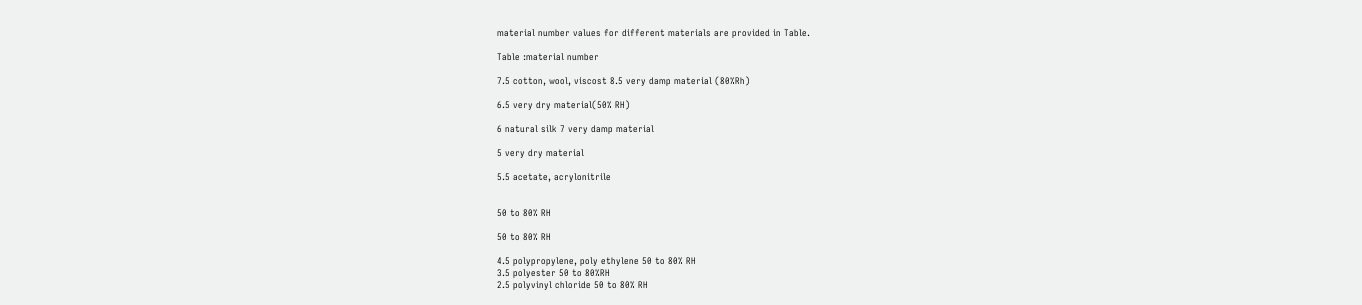material number values for different materials are provided in Table.

Table :material number

7.5 cotton, wool, viscost 8.5 very damp material (80%Rh)

6.5 very dry material(50% RH)

6 natural silk 7 very damp material

5 very dry material

5.5 acetate, acrylonitrile


50 to 80% RH

50 to 80% RH

4.5 polypropylene, poly ethylene 50 to 80% RH
3.5 polyester 50 to 80%RH
2.5 polyvinyl chloride 50 to 80% RH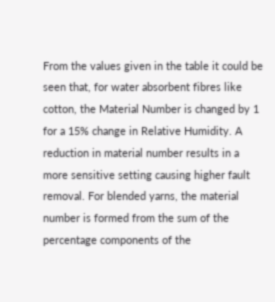From the values given in the table it could be seen that, for water absorbent fibres like cotton, the Material Number is changed by 1 for a 15% change in Relative Humidity. A reduction in material number results in a more sensitive setting causing higher fault removal. For blended yarns, the material number is formed from the sum of the percentage components of the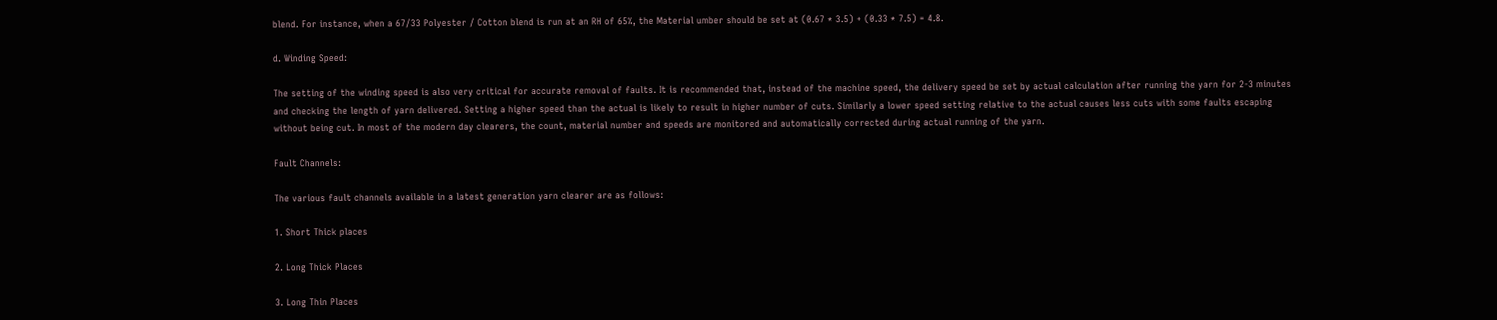blend. For instance, when a 67/33 Polyester / Cotton blend is run at an RH of 65%, the Material umber should be set at (0.67 * 3.5) + (0.33 * 7.5) = 4.8.

d. Winding Speed:

The setting of the winding speed is also very critical for accurate removal of faults. It is recommended that, instead of the machine speed, the delivery speed be set by actual calculation after running the yarn for 2-3 minutes and checking the length of yarn delivered. Setting a higher speed than the actual is likely to result in higher number of cuts. Similarly a lower speed setting relative to the actual causes less cuts with some faults escaping without being cut. In most of the modern day clearers, the count, material number and speeds are monitored and automatically corrected during actual running of the yarn.

Fault Channels:

The various fault channels available in a latest generation yarn clearer are as follows:

1. Short Thick places

2. Long Thick Places

3. Long Thin Places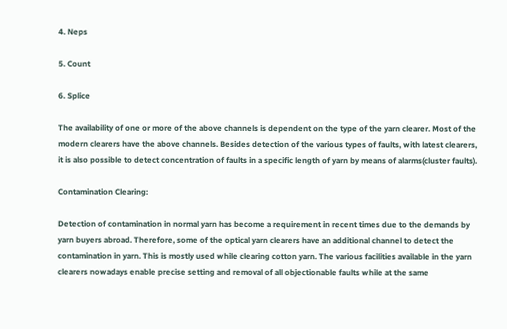4. Neps

5. Count

6. Splice

The availability of one or more of the above channels is dependent on the type of the yarn clearer. Most of the modern clearers have the above channels. Besides detection of the various types of faults, with latest clearers, it is also possible to detect concentration of faults in a specific length of yarn by means of alarms(cluster faults).

Contamination Clearing:

Detection of contamination in normal yarn has become a requirement in recent times due to the demands by yarn buyers abroad. Therefore, some of the optical yarn clearers have an additional channel to detect the contamination in yarn. This is mostly used while clearing cotton yarn. The various facilities available in the yarn clearers nowadays enable precise setting and removal of all objectionable faults while at the same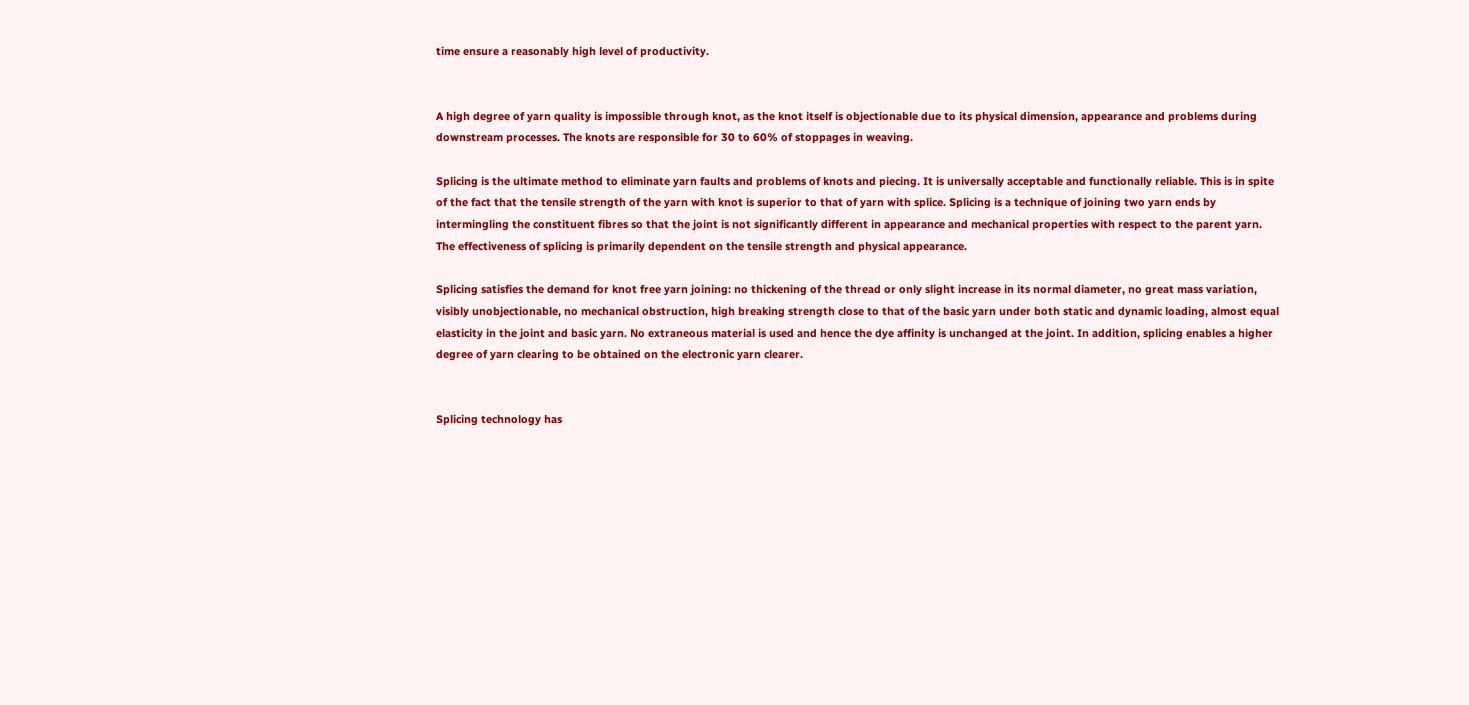time ensure a reasonably high level of productivity.


A high degree of yarn quality is impossible through knot, as the knot itself is objectionable due to its physical dimension, appearance and problems during downstream processes. The knots are responsible for 30 to 60% of stoppages in weaving.

Splicing is the ultimate method to eliminate yarn faults and problems of knots and piecing. It is universally acceptable and functionally reliable. This is in spite of the fact that the tensile strength of the yarn with knot is superior to that of yarn with splice. Splicing is a technique of joining two yarn ends by intermingling the constituent fibres so that the joint is not significantly different in appearance and mechanical properties with respect to the parent yarn. The effectiveness of splicing is primarily dependent on the tensile strength and physical appearance.

Splicing satisfies the demand for knot free yarn joining: no thickening of the thread or only slight increase in its normal diameter, no great mass variation, visibly unobjectionable, no mechanical obstruction, high breaking strength close to that of the basic yarn under both static and dynamic loading, almost equal elasticity in the joint and basic yarn. No extraneous material is used and hence the dye affinity is unchanged at the joint. In addition, splicing enables a higher degree of yarn clearing to be obtained on the electronic yarn clearer.


Splicing technology has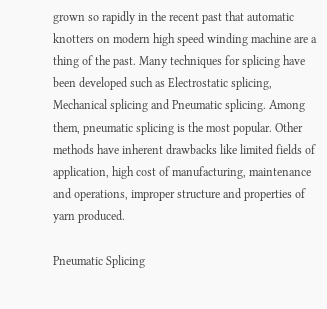grown so rapidly in the recent past that automatic knotters on modern high speed winding machine are a thing of the past. Many techniques for splicing have been developed such as Electrostatic splicing, Mechanical splicing and Pneumatic splicing. Among them, pneumatic splicing is the most popular. Other methods have inherent drawbacks like limited fields of application, high cost of manufacturing, maintenance and operations, improper structure and properties of yarn produced.

Pneumatic Splicing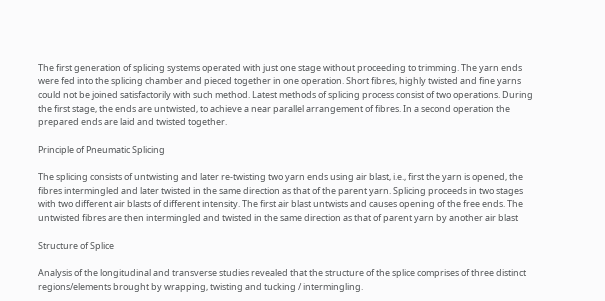The first generation of splicing systems operated with just one stage without proceeding to trimming. The yarn ends were fed into the splicing chamber and pieced together in one operation. Short fibres, highly twisted and fine yarns could not be joined satisfactorily with such method. Latest methods of splicing process consist of two operations. During the first stage, the ends are untwisted, to achieve a near parallel arrangement of fibres. In a second operation the prepared ends are laid and twisted together.

Principle of Pneumatic Splicing

The splicing consists of untwisting and later re-twisting two yarn ends using air blast, i.e., first the yarn is opened, the fibres intermingled and later twisted in the same direction as that of the parent yarn. Splicing proceeds in two stages with two different air blasts of different intensity. The first air blast untwists and causes opening of the free ends. The untwisted fibres are then intermingled and twisted in the same direction as that of parent yarn by another air blast

Structure of Splice

Analysis of the longitudinal and transverse studies revealed that the structure of the splice comprises of three distinct regions/elements brought by wrapping, twisting and tucking / intermingling.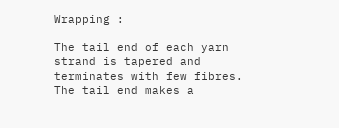Wrapping :

The tail end of each yarn strand is tapered and terminates with few fibres. The tail end makes a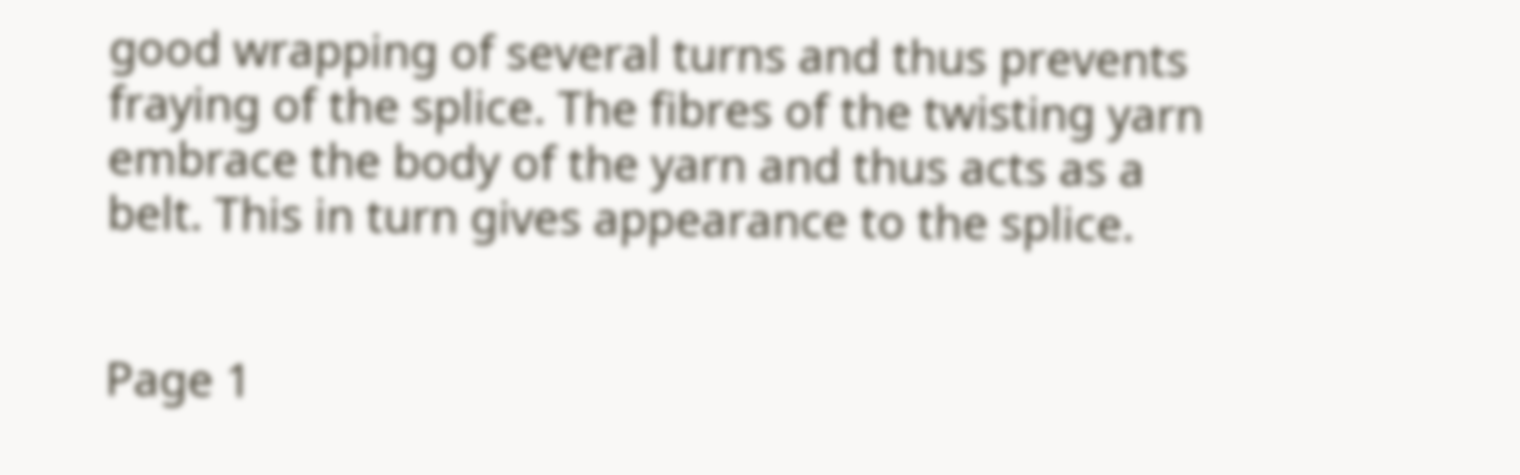good wrapping of several turns and thus prevents fraying of the splice. The fibres of the twisting yarn embrace the body of the yarn and thus acts as a belt. This in turn gives appearance to the splice.


Page 1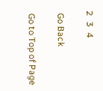2   3   4

 Go Back

 Go to Top of Page